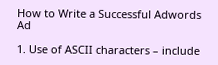How to Write a Successful Adwords Ad

1. Use of ASCII characters – include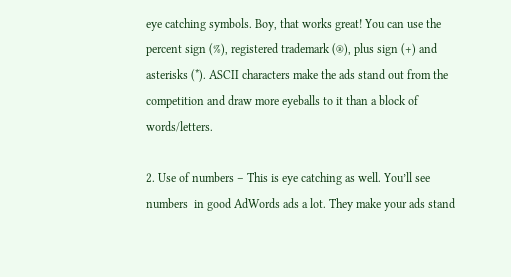eye catching symbols. Boy, that works great! You can use the percent sign (%), registered trademark (®), plus sign (+) and asterisks (*). ASCII characters make the ads stand out from the competition and draw more eyeballs to it than a block of words/letters.

2. Use of numbers – This is eye catching as well. You’ll see numbers  in good AdWords ads a lot. They make your ads stand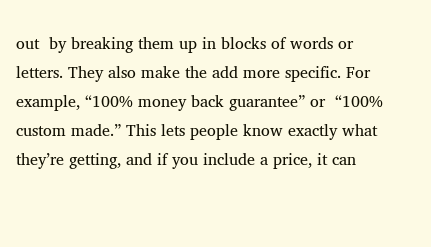out  by breaking them up in blocks of words or letters. They also make the add more specific. For example, “100% money back guarantee” or  “100% custom made.” This lets people know exactly what they’re getting, and if you include a price, it can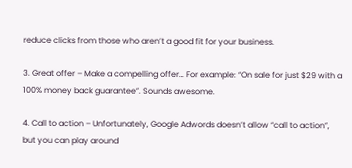reduce clicks from those who aren’t a good fit for your business.

3. Great offer – Make a compelling offer… For example: “On sale for just $29 with a 100% money back guarantee”. Sounds awesome.

4. Call to action – Unfortunately, Google Adwords doesn’t allow “call to action”, but you can play around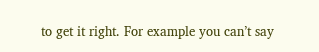to get it right. For example you can’t say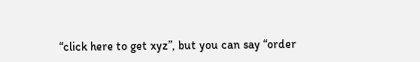“click here to get xyz”, but you can say “order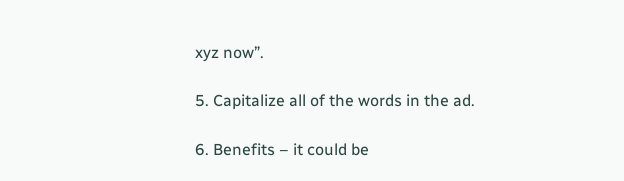xyz now”.

5. Capitalize all of the words in the ad.

6. Benefits – it could be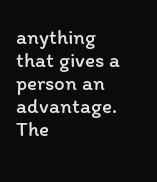anything that gives a person an advantage. The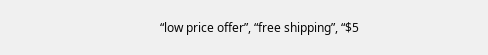“low price offer”, “free shipping”, “$5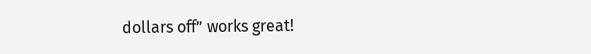dollars off” works great!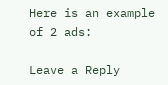Here is an example of 2 ads:

Leave a Reply